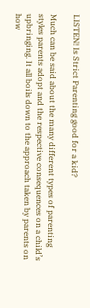LISTEN! Is Strict Parenting good for a kid?

Much can be said about the many different types of parenting styles parents adopt and the respective consequences on a child’s upbringing. It all boils down to the approach taken by parents on how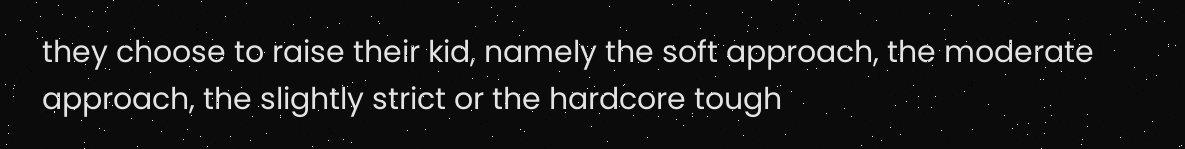they choose to raise their kid, namely the soft approach, the moderate approach, the slightly strict or the hardcore tough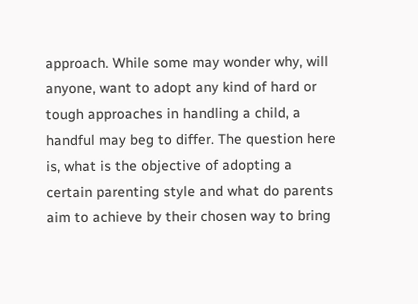approach. While some may wonder why, will anyone, want to adopt any kind of hard or tough approaches in handling a child, a handful may beg to differ. The question here is, what is the objective of adopting a certain parenting style and what do parents aim to achieve by their chosen way to bring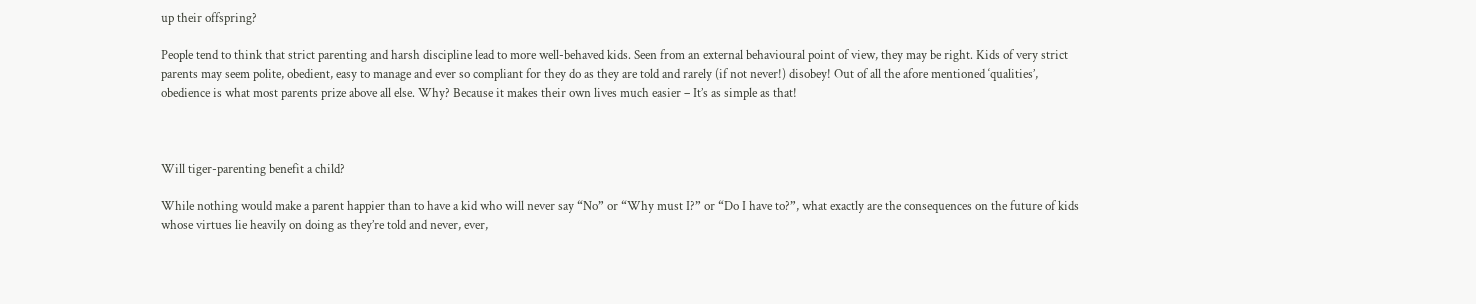up their offspring?

People tend to think that strict parenting and harsh discipline lead to more well-behaved kids. Seen from an external behavioural point of view, they may be right. Kids of very strict parents may seem polite, obedient, easy to manage and ever so compliant for they do as they are told and rarely (if not never!) disobey! Out of all the afore mentioned ‘qualities’, obedience is what most parents prize above all else. Why? Because it makes their own lives much easier – It’s as simple as that!



Will tiger-parenting benefit a child?

While nothing would make a parent happier than to have a kid who will never say “No” or “Why must I?” or “Do I have to?”, what exactly are the consequences on the future of kids whose virtues lie heavily on doing as they’re told and never, ever,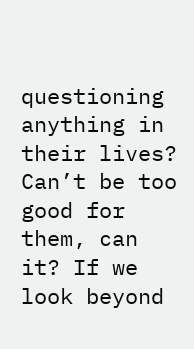questioning anything in their lives? Can’t be too good for them, can it? If we look beyond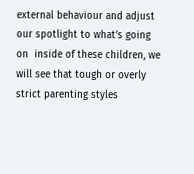external behaviour and adjust our spotlight to what’s going on  inside of these children, we will see that tough or overly strict parenting styles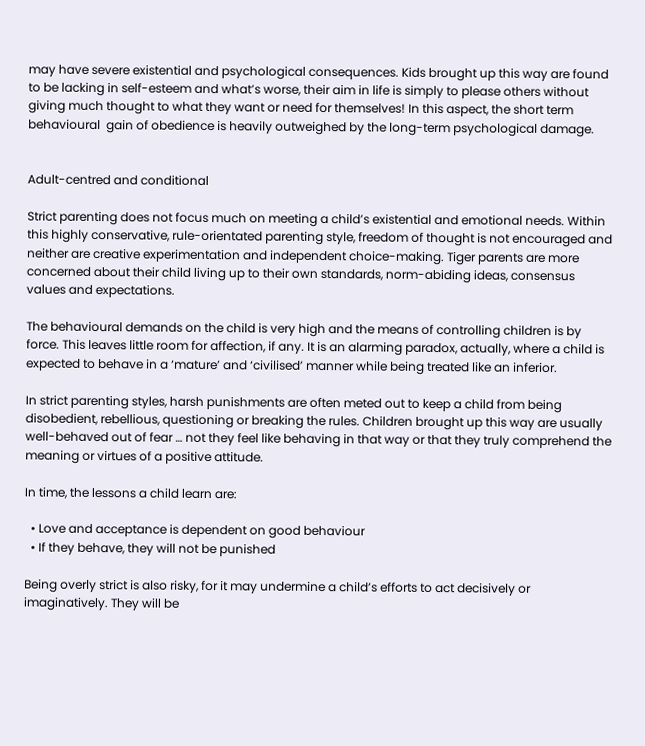may have severe existential and psychological consequences. Kids brought up this way are found to be lacking in self-esteem and what’s worse, their aim in life is simply to please others without giving much thought to what they want or need for themselves! In this aspect, the short term behavioural  gain of obedience is heavily outweighed by the long-term psychological damage.


Adult-centred and conditional

Strict parenting does not focus much on meeting a child’s existential and emotional needs. Within this highly conservative, rule-orientated parenting style, freedom of thought is not encouraged and neither are creative experimentation and independent choice-making. Tiger parents are more concerned about their child living up to their own standards, norm-abiding ideas, consensus values and expectations.

The behavioural demands on the child is very high and the means of controlling children is by force. This leaves little room for affection, if any. It is an alarming paradox, actually, where a child is expected to behave in a ‘mature’ and ‘civilised’ manner while being treated like an inferior.

In strict parenting styles, harsh punishments are often meted out to keep a child from being disobedient, rebellious, questioning or breaking the rules. Children brought up this way are usually well-behaved out of fear … not they feel like behaving in that way or that they truly comprehend the meaning or virtues of a positive attitude.

In time, the lessons a child learn are:

  • Love and acceptance is dependent on good behaviour
  • If they behave, they will not be punished

Being overly strict is also risky, for it may undermine a child’s efforts to act decisively or imaginatively. They will be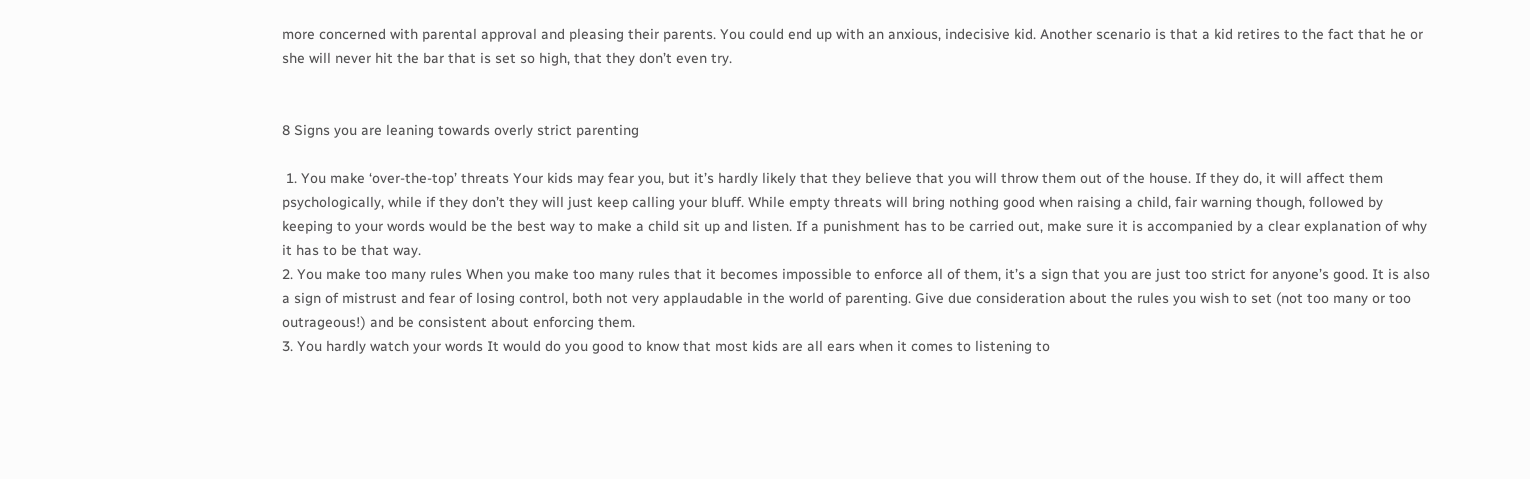more concerned with parental approval and pleasing their parents. You could end up with an anxious, indecisive kid. Another scenario is that a kid retires to the fact that he or she will never hit the bar that is set so high, that they don’t even try.


8 Signs you are leaning towards overly strict parenting

 1. You make ‘over-the-top’ threats Your kids may fear you, but it’s hardly likely that they believe that you will throw them out of the house. If they do, it will affect them psychologically, while if they don’t they will just keep calling your bluff. While empty threats will bring nothing good when raising a child, fair warning though, followed by keeping to your words would be the best way to make a child sit up and listen. If a punishment has to be carried out, make sure it is accompanied by a clear explanation of why it has to be that way.
2. You make too many rules When you make too many rules that it becomes impossible to enforce all of them, it’s a sign that you are just too strict for anyone’s good. It is also a sign of mistrust and fear of losing control, both not very applaudable in the world of parenting. Give due consideration about the rules you wish to set (not too many or too outrageous!) and be consistent about enforcing them.
3. You hardly watch your words It would do you good to know that most kids are all ears when it comes to listening to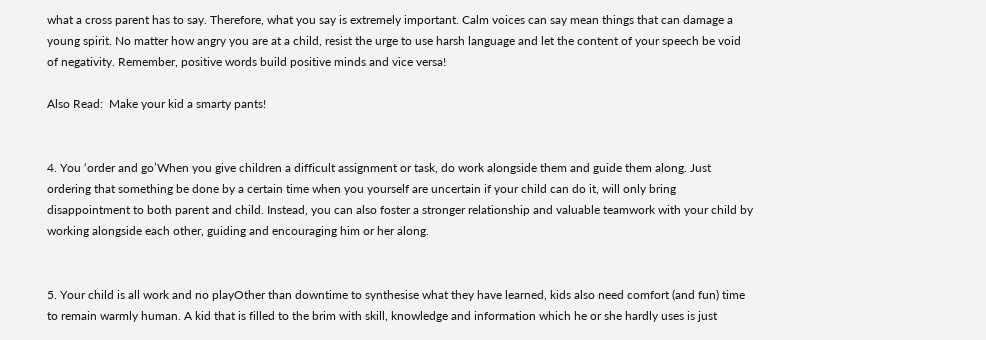what a cross parent has to say. Therefore, what you say is extremely important. Calm voices can say mean things that can damage a young spirit. No matter how angry you are at a child, resist the urge to use harsh language and let the content of your speech be void of negativity. Remember, positive words build positive minds and vice versa!

Also Read:  Make your kid a smarty pants!


4. You ‘order and go’When you give children a difficult assignment or task, do work alongside them and guide them along. Just ordering that something be done by a certain time when you yourself are uncertain if your child can do it, will only bring disappointment to both parent and child. Instead, you can also foster a stronger relationship and valuable teamwork with your child by working alongside each other, guiding and encouraging him or her along.


5. Your child is all work and no playOther than downtime to synthesise what they have learned, kids also need comfort (and fun) time to remain warmly human. A kid that is filled to the brim with skill, knowledge and information which he or she hardly uses is just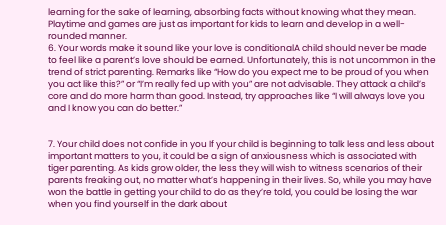learning for the sake of learning, absorbing facts without knowing what they mean. Playtime and games are just as important for kids to learn and develop in a well-rounded manner.
6. Your words make it sound like your love is conditionalA child should never be made to feel like a parent’s love should be earned. Unfortunately, this is not uncommon in the trend of strict parenting. Remarks like “How do you expect me to be proud of you when you act like this?” or “I’m really fed up with you” are not advisable. They attack a child’s core and do more harm than good. Instead, try approaches like “I will always love you and I know you can do better.”


7. Your child does not confide in you If your child is beginning to talk less and less about important matters to you, it could be a sign of anxiousness which is associated with tiger parenting. As kids grow older, the less they will wish to witness scenarios of their parents freaking out, no matter what’s happening in their lives. So, while you may have won the battle in getting your child to do as they’re told, you could be losing the war when you find yourself in the dark about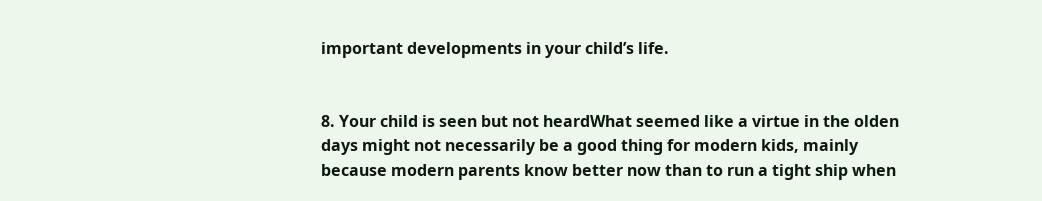important developments in your child’s life.


8. Your child is seen but not heardWhat seemed like a virtue in the olden days might not necessarily be a good thing for modern kids, mainly because modern parents know better now than to run a tight ship when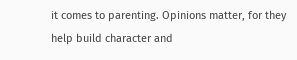it comes to parenting. Opinions matter, for they help build character and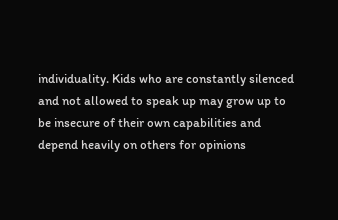individuality. Kids who are constantly silenced and not allowed to speak up may grow up to be insecure of their own capabilities and depend heavily on others for opinions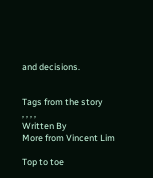and decisions.


Tags from the story
, , , ,
Written By
More from Vincent Lim

Top to toe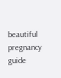beautiful pregnancy guide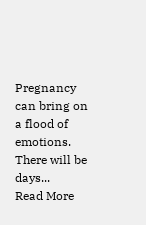Pregnancy can bring on a flood of emotions. There will be days...
Read More